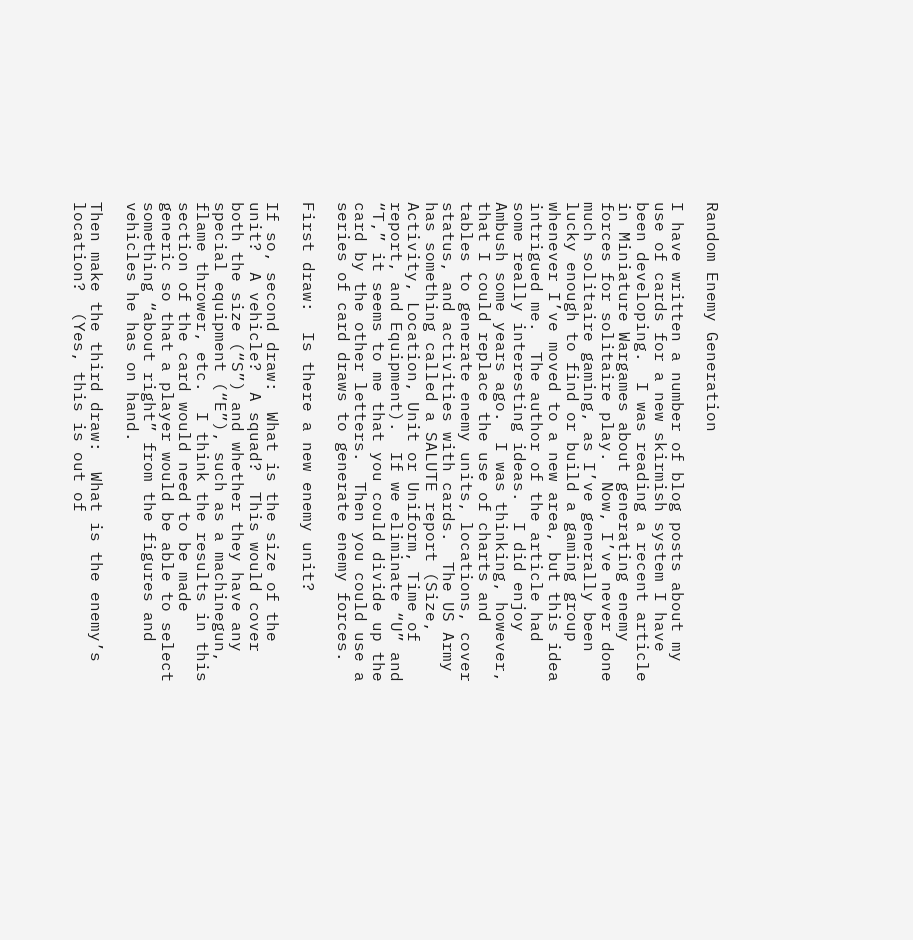Random Enemy Generation

I have written a number of blog posts about my use of cards for a new skirmish system I have been developing.  I was reading a recent article in Miniature Wargames about generating enemy forces for solitaire play.  Now, I’ve never done much solitaire gaming, as I’ve generally been lucky enough to find or build a gaming group whenever I’ve moved to a new area, but this idea intrigued me.  The author of the article had some really interesting ideas.  I did enjoy Ambush some years ago.  I was thinking, however, that I could replace the use of charts and tables to generate enemy units, locations, cover status, and activities with cards.  The US Army has something called a SALUTE report (Size, Activity, Location, Unit or Uniform, Time of report, and Equipment).  If we eliminate “U” and “T,” it seems to me that you could divide up the card by the other letters.  Then you could use a series of card draws to generate enemy forces.

First draw:  Is there a new enemy unit?

If so, second draw:  What is the size of the unit?  A vehicle?  A squad?  This would cover both the size (“S”) and whether they have any special equipment (“E”), such as a machinegun, flame thrower, etc.  I think the results in this section of the card would need to be made generic so that a player would be able to select something “about right” from the figures and vehicles he has on hand.

Then make the third draw:  What is the enemy’s location?  (Yes, this is out of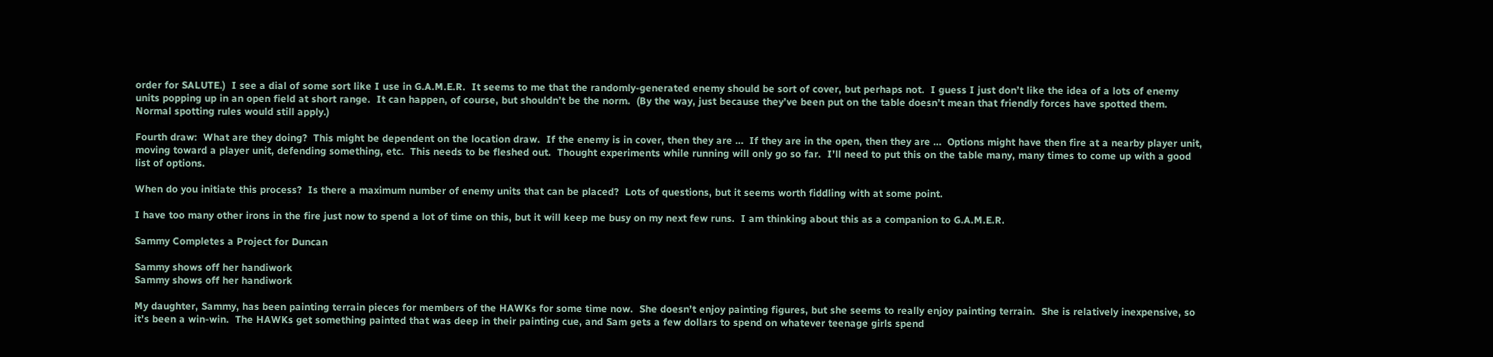order for SALUTE.)  I see a dial of some sort like I use in G.A.M.E.R.  It seems to me that the randomly-generated enemy should be sort of cover, but perhaps not.  I guess I just don’t like the idea of a lots of enemy units popping up in an open field at short range.  It can happen, of course, but shouldn’t be the norm.  (By the way, just because they’ve been put on the table doesn’t mean that friendly forces have spotted them.  Normal spotting rules would still apply.)

Fourth draw:  What are they doing?  This might be dependent on the location draw.  If the enemy is in cover, then they are …  If they are in the open, then they are …  Options might have then fire at a nearby player unit, moving toward a player unit, defending something, etc.  This needs to be fleshed out.  Thought experiments while running will only go so far.  I’ll need to put this on the table many, many times to come up with a good list of options.

When do you initiate this process?  Is there a maximum number of enemy units that can be placed?  Lots of questions, but it seems worth fiddling with at some point.

I have too many other irons in the fire just now to spend a lot of time on this, but it will keep me busy on my next few runs.  I am thinking about this as a companion to G.A.M.E.R.

Sammy Completes a Project for Duncan

Sammy shows off her handiwork
Sammy shows off her handiwork

My daughter, Sammy, has been painting terrain pieces for members of the HAWKs for some time now.  She doesn’t enjoy painting figures, but she seems to really enjoy painting terrain.  She is relatively inexpensive, so it’s been a win-win.  The HAWKs get something painted that was deep in their painting cue, and Sam gets a few dollars to spend on whatever teenage girls spend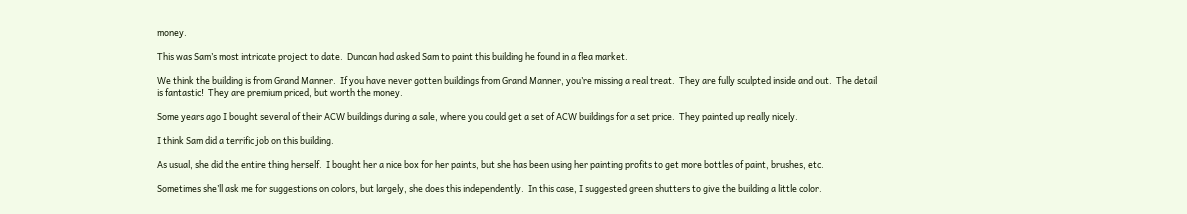money.

This was Sam’s most intricate project to date.  Duncan had asked Sam to paint this building he found in a flea market.

We think the building is from Grand Manner.  If you have never gotten buildings from Grand Manner, you’re missing a real treat.  They are fully sculpted inside and out.  The detail is fantastic!  They are premium priced, but worth the money.

Some years ago I bought several of their ACW buildings during a sale, where you could get a set of ACW buildings for a set price.  They painted up really nicely.

I think Sam did a terrific job on this building.

As usual, she did the entire thing herself.  I bought her a nice box for her paints, but she has been using her painting profits to get more bottles of paint, brushes, etc.

Sometimes she’ll ask me for suggestions on colors, but largely, she does this independently.  In this case, I suggested green shutters to give the building a little color.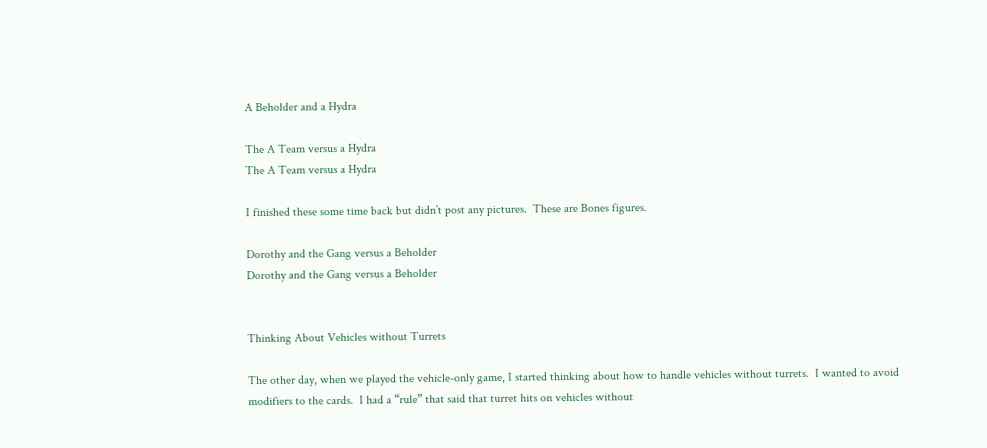A Beholder and a Hydra

The A Team versus a Hydra
The A Team versus a Hydra

I finished these some time back but didn’t post any pictures.  These are Bones figures.

Dorothy and the Gang versus a Beholder
Dorothy and the Gang versus a Beholder


Thinking About Vehicles without Turrets

The other day, when we played the vehicle-only game, I started thinking about how to handle vehicles without turrets.  I wanted to avoid modifiers to the cards.  I had a “rule” that said that turret hits on vehicles without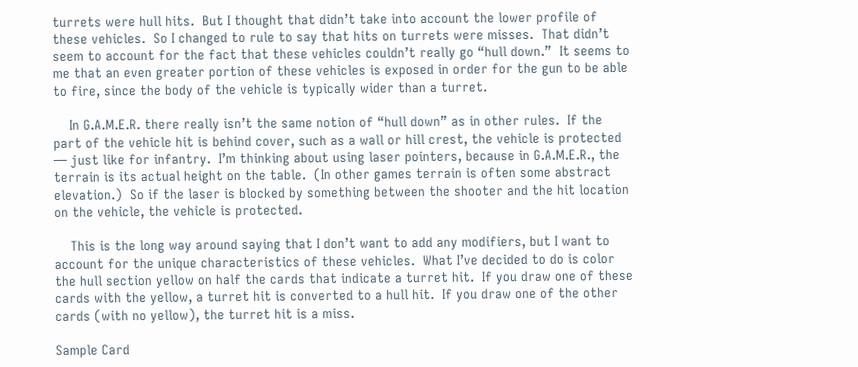turrets were hull hits.  But I thought that didn’t take into account the lower profile of these vehicles.  So I changed to rule to say that hits on turrets were misses.  That didn’t seem to account for the fact that these vehicles couldn’t really go “hull down.”  It seems to me that an even greater portion of these vehicles is exposed in order for the gun to be able to fire, since the body of the vehicle is typically wider than a turret.

    In G.A.M.E.R. there really isn’t the same notion of “hull down” as in other rules.  If the part of the vehicle hit is behind cover, such as a wall or hill crest, the vehicle is protected — just like for infantry.  I’m thinking about using laser pointers, because in G.A.M.E.R., the terrain is its actual height on the table.  (In other games terrain is often some abstract elevation.)  So if the laser is blocked by something between the shooter and the hit location on the vehicle, the vehicle is protected.

    This is the long way around saying that I don’t want to add any modifiers, but I want to account for the unique characteristics of these vehicles.  What I’ve decided to do is color the hull section yellow on half the cards that indicate a turret hit.  If you draw one of these cards with the yellow, a turret hit is converted to a hull hit.  If you draw one of the other cards (with no yellow), the turret hit is a miss.

Sample Card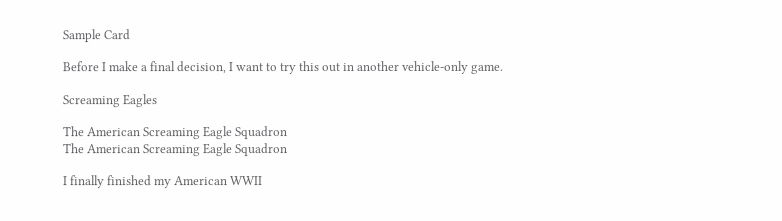Sample Card

Before I make a final decision, I want to try this out in another vehicle-only game.

Screaming Eagles

The American Screaming Eagle Squadron
The American Screaming Eagle Squadron

I finally finished my American WWII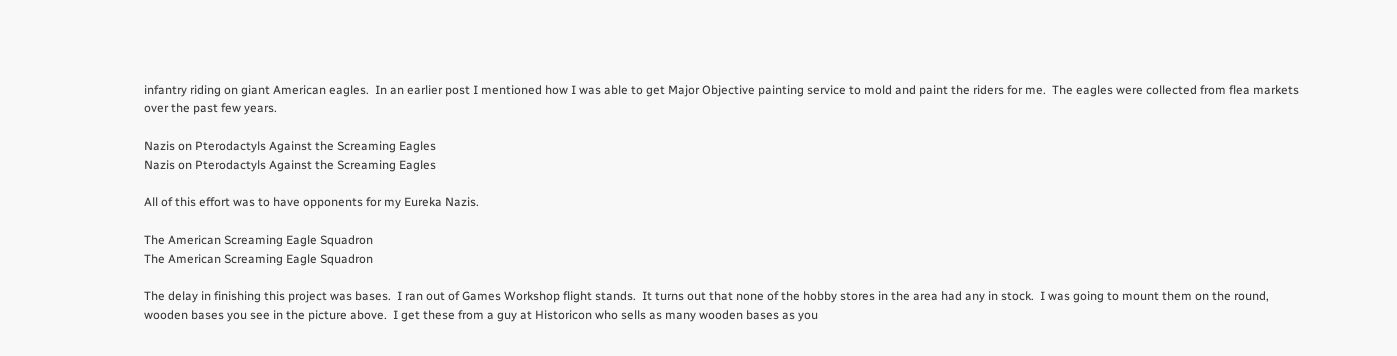infantry riding on giant American eagles.  In an earlier post I mentioned how I was able to get Major Objective painting service to mold and paint the riders for me.  The eagles were collected from flea markets over the past few years.

Nazis on Pterodactyls Against the Screaming Eagles
Nazis on Pterodactyls Against the Screaming Eagles

All of this effort was to have opponents for my Eureka Nazis.

The American Screaming Eagle Squadron
The American Screaming Eagle Squadron

The delay in finishing this project was bases.  I ran out of Games Workshop flight stands.  It turns out that none of the hobby stores in the area had any in stock.  I was going to mount them on the round, wooden bases you see in the picture above.  I get these from a guy at Historicon who sells as many wooden bases as you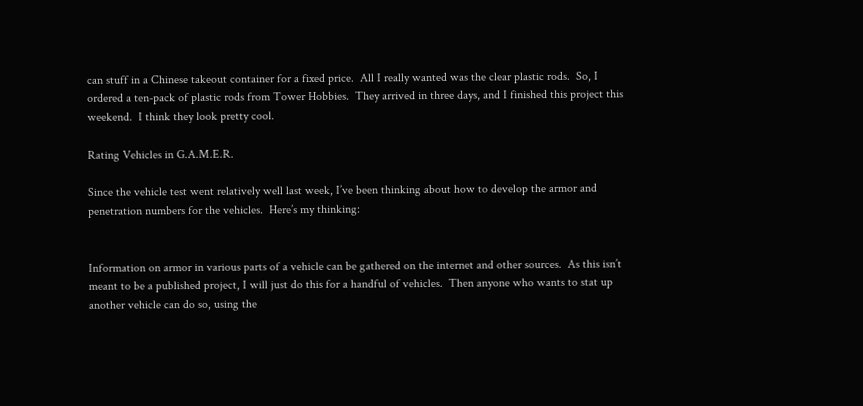can stuff in a Chinese takeout container for a fixed price.  All I really wanted was the clear plastic rods.  So, I ordered a ten-pack of plastic rods from Tower Hobbies.  They arrived in three days, and I finished this project this weekend.  I think they look pretty cool.

Rating Vehicles in G.A.M.E.R.

Since the vehicle test went relatively well last week, I’ve been thinking about how to develop the armor and penetration numbers for the vehicles.  Here’s my thinking:


Information on armor in various parts of a vehicle can be gathered on the internet and other sources.  As this isn’t meant to be a published project, I will just do this for a handful of vehicles.  Then anyone who wants to stat up another vehicle can do so, using the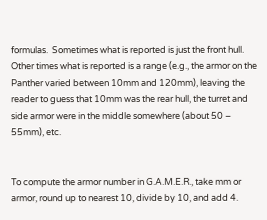formulas.  Sometimes what is reported is just the front hull.  Other times what is reported is a range (e.g., the armor on the Panther varied between 10mm and 120mm), leaving the reader to guess that 10mm was the rear hull, the turret and side armor were in the middle somewhere (about 50 – 55mm), etc.


To compute the armor number in G.A.M.E.R., take mm or armor, round up to nearest 10, divide by 10, and add 4.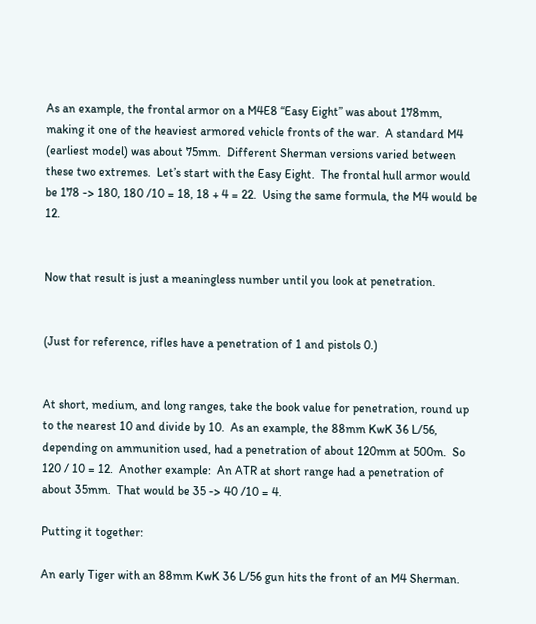As an example, the frontal armor on a M4E8 “Easy Eight” was about 178mm, making it one of the heaviest armored vehicle fronts of the war.  A standard M4 (earliest model) was about 75mm.  Different Sherman versions varied between these two extremes.  Let’s start with the Easy Eight.  The frontal hull armor would be 178 -> 180, 180 /10 = 18, 18 + 4 = 22.  Using the same formula, the M4 would be 12.


Now that result is just a meaningless number until you look at penetration.


(Just for reference, rifles have a penetration of 1 and pistols 0.)


At short, medium, and long ranges, take the book value for penetration, round up to the nearest 10 and divide by 10.  As an example, the 88mm KwK 36 L/56, depending on ammunition used, had a penetration of about 120mm at 500m.  So 120 / 10 = 12.  Another example:  An ATR at short range had a penetration of about 35mm.  That would be 35 -> 40 /10 = 4.

Putting it together:

An early Tiger with an 88mm KwK 36 L/56 gun hits the front of an M4 Sherman.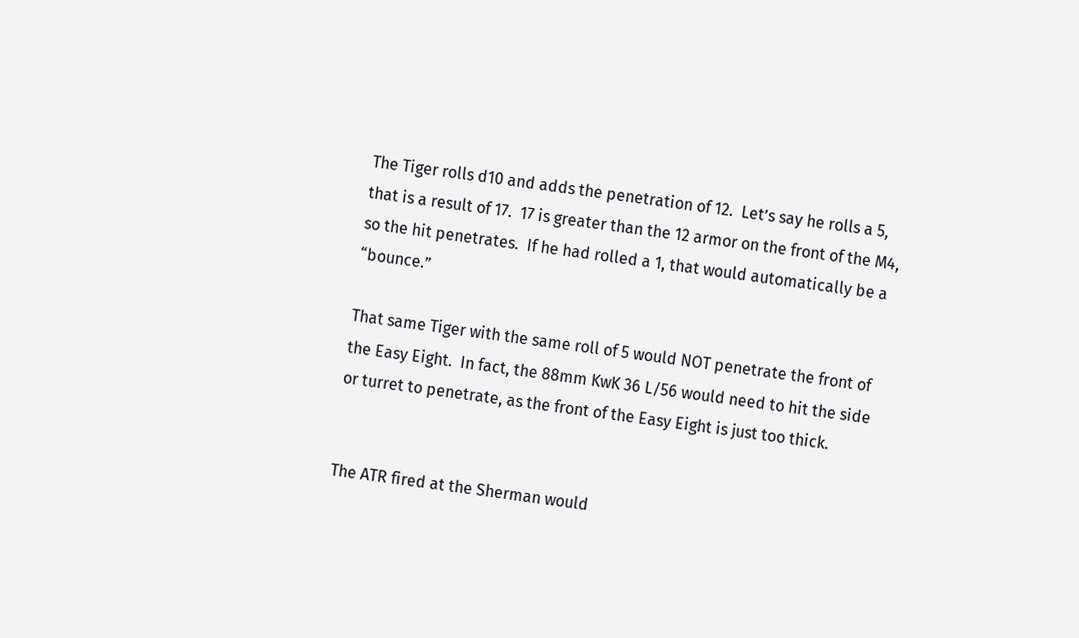The Tiger rolls d10 and adds the penetration of 12.  Let’s say he rolls a 5, that is a result of 17.  17 is greater than the 12 armor on the front of the M4, so the hit penetrates.  If he had rolled a 1, that would automatically be a “bounce.”

That same Tiger with the same roll of 5 would NOT penetrate the front of the Easy Eight.  In fact, the 88mm KwK 36 L/56 would need to hit the side or turret to penetrate, as the front of the Easy Eight is just too thick.


The ATR fired at the Sherman would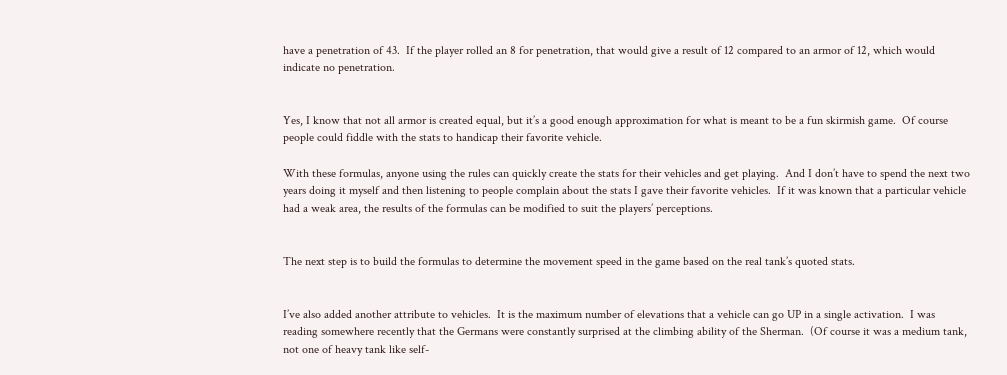have a penetration of 43.  If the player rolled an 8 for penetration, that would give a result of 12 compared to an armor of 12, which would indicate no penetration.


Yes, I know that not all armor is created equal, but it’s a good enough approximation for what is meant to be a fun skirmish game.  Of course people could fiddle with the stats to handicap their favorite vehicle.

With these formulas, anyone using the rules can quickly create the stats for their vehicles and get playing.  And I don’t have to spend the next two years doing it myself and then listening to people complain about the stats I gave their favorite vehicles.  If it was known that a particular vehicle had a weak area, the results of the formulas can be modified to suit the players’ perceptions.


The next step is to build the formulas to determine the movement speed in the game based on the real tank’s quoted stats.


I’ve also added another attribute to vehicles.  It is the maximum number of elevations that a vehicle can go UP in a single activation.  I was reading somewhere recently that the Germans were constantly surprised at the climbing ability of the Sherman.  (Of course it was a medium tank, not one of heavy tank like self-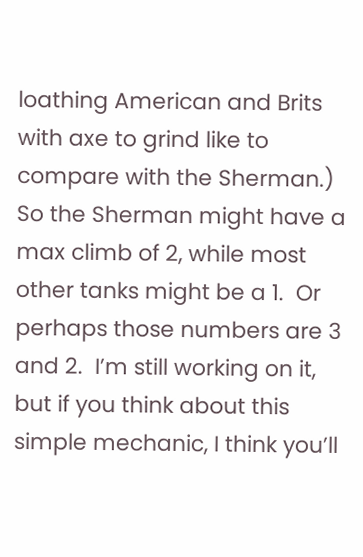loathing American and Brits with axe to grind like to compare with the Sherman.)  So the Sherman might have a max climb of 2, while most other tanks might be a 1.  Or perhaps those numbers are 3 and 2.  I’m still working on it, but if you think about this simple mechanic, I think you’ll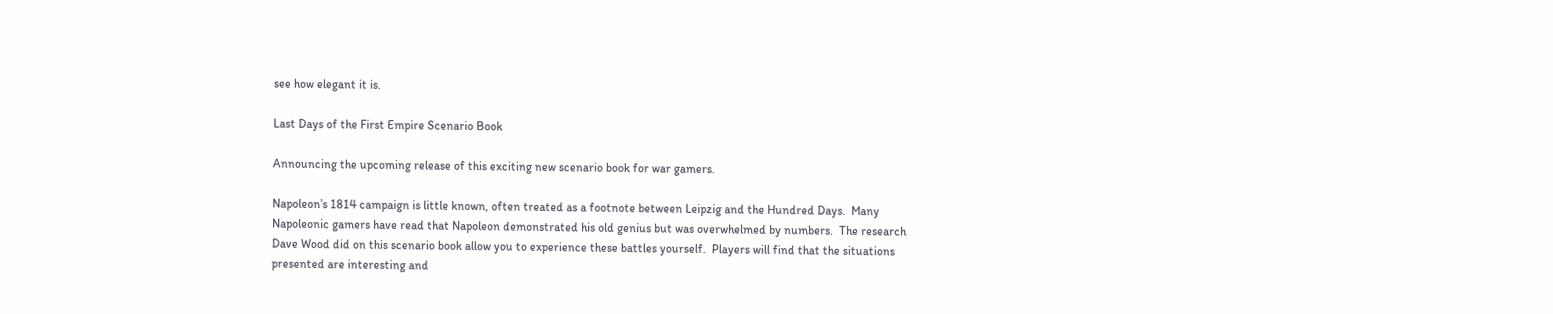see how elegant it is.

Last Days of the First Empire Scenario Book

Announcing the upcoming release of this exciting new scenario book for war gamers.

Napoleon’s 1814 campaign is little known, often treated as a footnote between Leipzig and the Hundred Days.  Many Napoleonic gamers have read that Napoleon demonstrated his old genius but was overwhelmed by numbers.  The research Dave Wood did on this scenario book allow you to experience these battles yourself.  Players will find that the situations presented are interesting and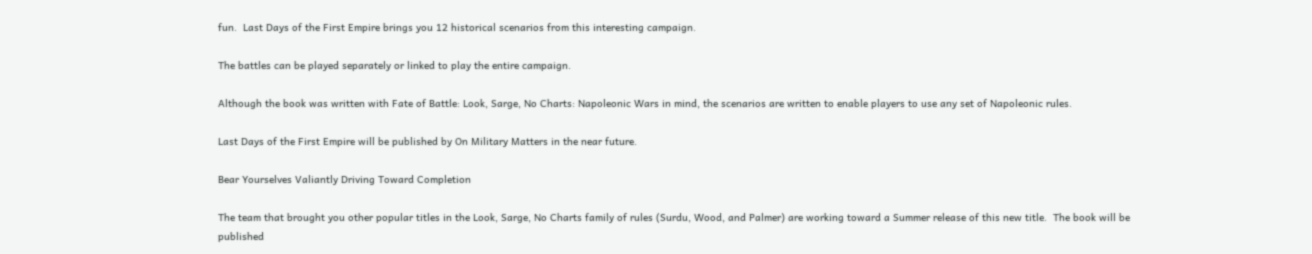fun.  Last Days of the First Empire brings you 12 historical scenarios from this interesting campaign.

The battles can be played separately or linked to play the entire campaign.

Although the book was written with Fate of Battle: Look, Sarge, No Charts: Napoleonic Wars in mind, the scenarios are written to enable players to use any set of Napoleonic rules.

Last Days of the First Empire will be published by On Military Matters in the near future.

Bear Yourselves Valiantly Driving Toward Completion

The team that brought you other popular titles in the Look, Sarge, No Charts family of rules (Surdu, Wood, and Palmer) are working toward a Summer release of this new title.  The book will be published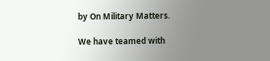by On Military Matters.

We have teamed with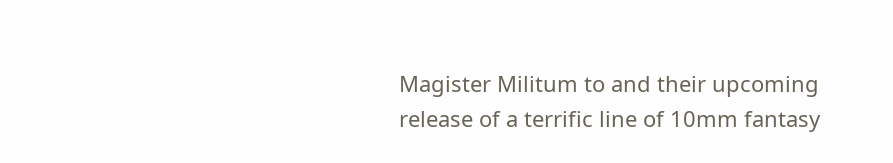Magister Militum to and their upcoming release of a terrific line of 10mm fantasy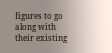figures to go along with their existing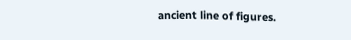ancient line of figures.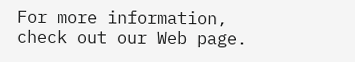For more information, check out our Web page.